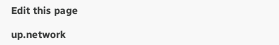Edit this page

up.network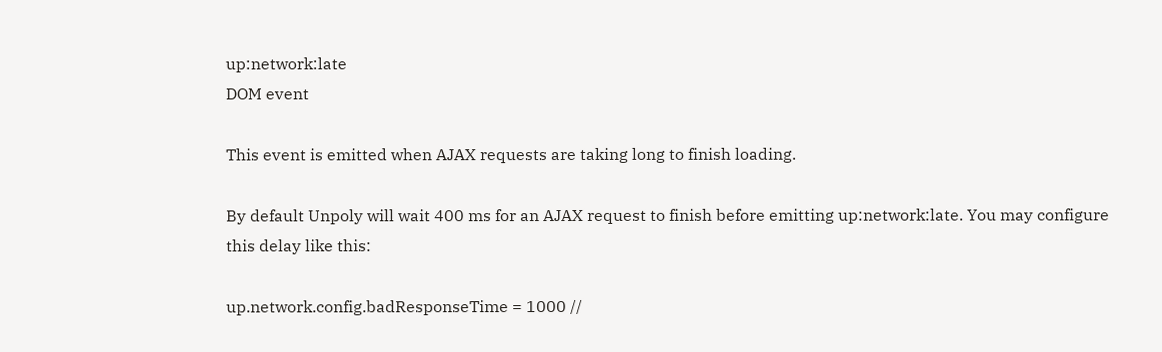up:network:late
DOM event

This event is emitted when AJAX requests are taking long to finish loading.

By default Unpoly will wait 400 ms for an AJAX request to finish before emitting up:network:late. You may configure this delay like this:

up.network.config.badResponseTime = 1000 //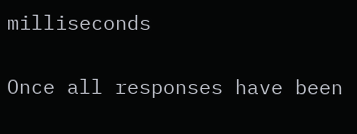milliseconds

Once all responses have been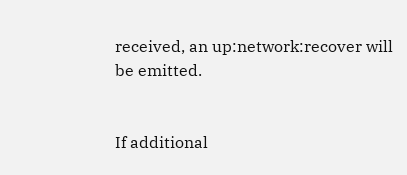received, an up:network:recover will be emitted.


If additional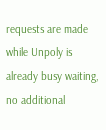requests are made while Unpoly is already busy waiting, no additional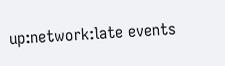up:network:late events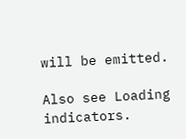will be emitted.

Also see Loading indicators.